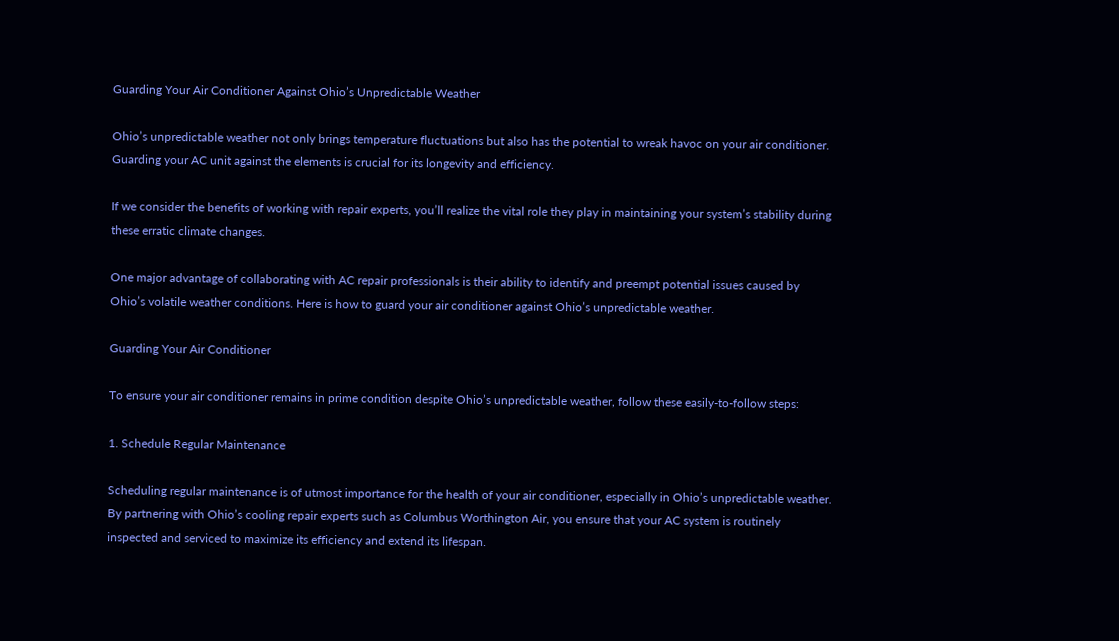Guarding Your Air Conditioner Against Ohio’s Unpredictable Weather

Ohio’s unpredictable weather not only brings temperature fluctuations but also has the potential to wreak havoc on your air conditioner. Guarding your AC unit against the elements is crucial for its longevity and efficiency.

If we consider the benefits of working with repair experts, you’ll realize the vital role they play in maintaining your system’s stability during these erratic climate changes.

One major advantage of collaborating with AC repair professionals is their ability to identify and preempt potential issues caused by Ohio’s volatile weather conditions. Here is how to guard your air conditioner against Ohio’s unpredictable weather.

Guarding Your Air Conditioner

To ensure your air conditioner remains in prime condition despite Ohio’s unpredictable weather, follow these easily-to-follow steps:

1. Schedule Regular Maintenance

Scheduling regular maintenance is of utmost importance for the health of your air conditioner, especially in Ohio’s unpredictable weather. By partnering with Ohio’s cooling repair experts such as Columbus Worthington Air, you ensure that your AC system is routinely inspected and serviced to maximize its efficiency and extend its lifespan.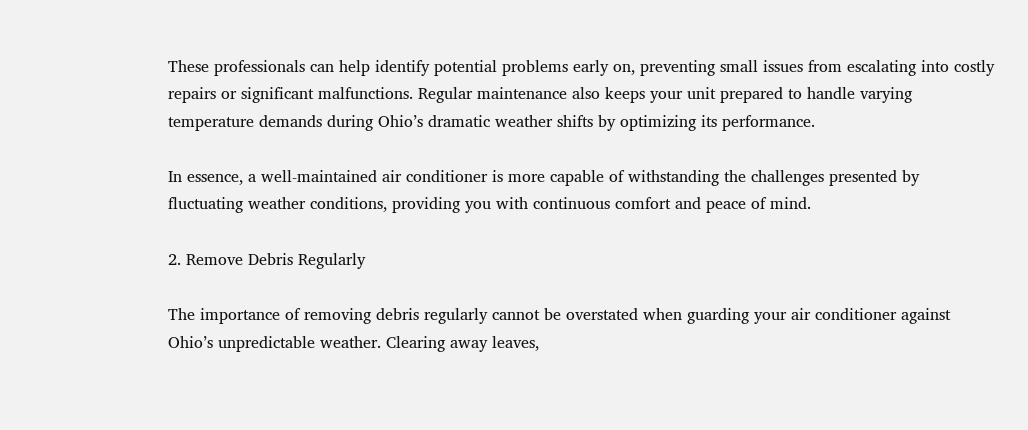These professionals can help identify potential problems early on, preventing small issues from escalating into costly repairs or significant malfunctions. Regular maintenance also keeps your unit prepared to handle varying temperature demands during Ohio’s dramatic weather shifts by optimizing its performance.

In essence, a well-maintained air conditioner is more capable of withstanding the challenges presented by fluctuating weather conditions, providing you with continuous comfort and peace of mind.

2. Remove Debris Regularly

The importance of removing debris regularly cannot be overstated when guarding your air conditioner against Ohio’s unpredictable weather. Clearing away leaves,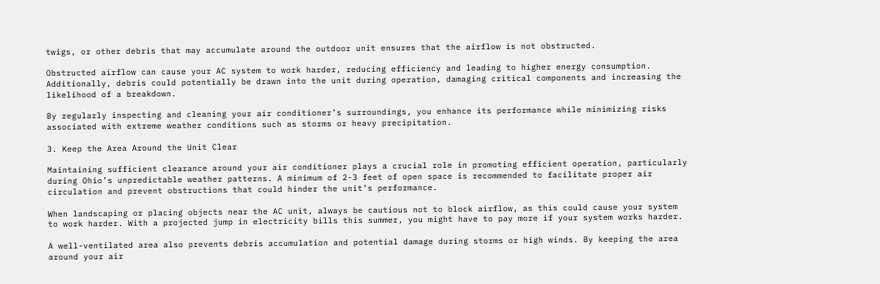twigs, or other debris that may accumulate around the outdoor unit ensures that the airflow is not obstructed.

Obstructed airflow can cause your AC system to work harder, reducing efficiency and leading to higher energy consumption. Additionally, debris could potentially be drawn into the unit during operation, damaging critical components and increasing the likelihood of a breakdown.

By regularly inspecting and cleaning your air conditioner’s surroundings, you enhance its performance while minimizing risks associated with extreme weather conditions such as storms or heavy precipitation.

3. Keep the Area Around the Unit Clear

Maintaining sufficient clearance around your air conditioner plays a crucial role in promoting efficient operation, particularly during Ohio’s unpredictable weather patterns. A minimum of 2-3 feet of open space is recommended to facilitate proper air circulation and prevent obstructions that could hinder the unit’s performance.

When landscaping or placing objects near the AC unit, always be cautious not to block airflow, as this could cause your system to work harder. With a projected jump in electricity bills this summer, you might have to pay more if your system works harder.

A well-ventilated area also prevents debris accumulation and potential damage during storms or high winds. By keeping the area around your air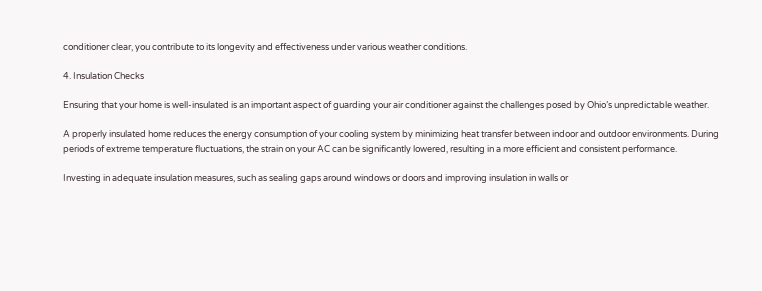conditioner clear, you contribute to its longevity and effectiveness under various weather conditions.

4. Insulation Checks

Ensuring that your home is well-insulated is an important aspect of guarding your air conditioner against the challenges posed by Ohio’s unpredictable weather.

A properly insulated home reduces the energy consumption of your cooling system by minimizing heat transfer between indoor and outdoor environments. During periods of extreme temperature fluctuations, the strain on your AC can be significantly lowered, resulting in a more efficient and consistent performance.

Investing in adequate insulation measures, such as sealing gaps around windows or doors and improving insulation in walls or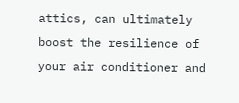attics, can ultimately boost the resilience of your air conditioner and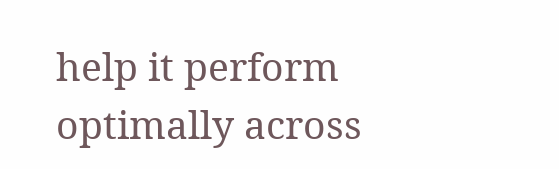help it perform optimally across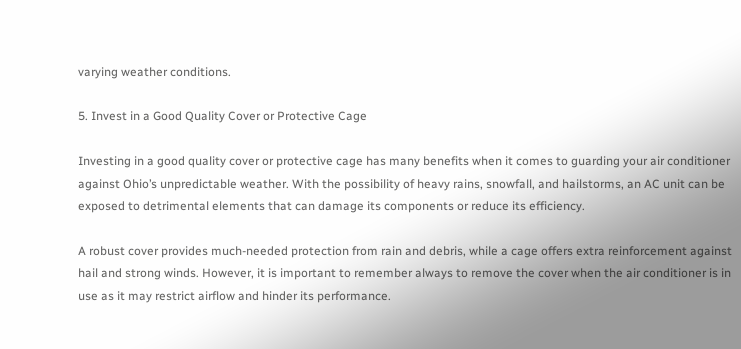varying weather conditions.

5. Invest in a Good Quality Cover or Protective Cage

Investing in a good quality cover or protective cage has many benefits when it comes to guarding your air conditioner against Ohio’s unpredictable weather. With the possibility of heavy rains, snowfall, and hailstorms, an AC unit can be exposed to detrimental elements that can damage its components or reduce its efficiency.

A robust cover provides much-needed protection from rain and debris, while a cage offers extra reinforcement against hail and strong winds. However, it is important to remember always to remove the cover when the air conditioner is in use as it may restrict airflow and hinder its performance.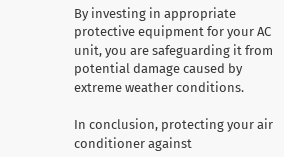By investing in appropriate protective equipment for your AC unit, you are safeguarding it from potential damage caused by extreme weather conditions.

In conclusion, protecting your air conditioner against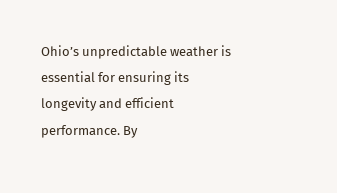Ohio’s unpredictable weather is essential for ensuring its longevity and efficient performance. By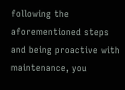following the aforementioned steps and being proactive with maintenance, you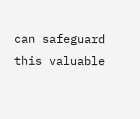can safeguard this valuable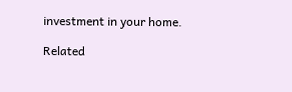investment in your home.

Related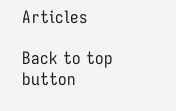Articles

Back to top button